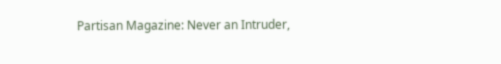Partisan Magazine: Never an Intruder,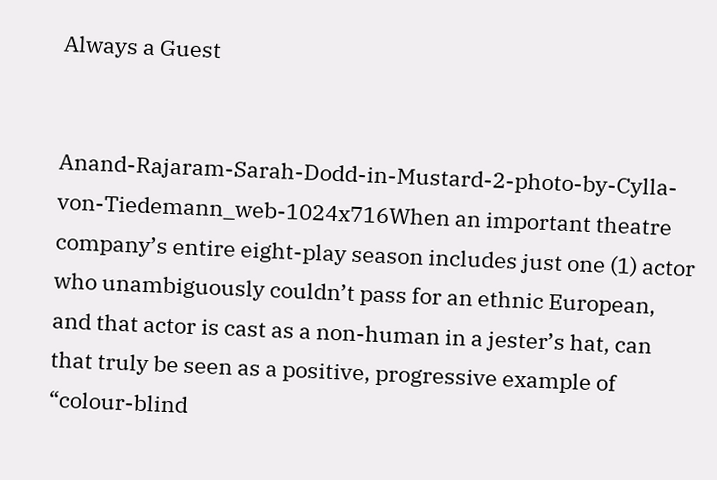Always a Guest


Anand-Rajaram-Sarah-Dodd-in-Mustard-2-photo-by-Cylla-von-Tiedemann_web-1024x716When an important theatre company’s entire eight-play season includes just one (1) actor who unambiguously couldn’t pass for an ethnic European, and that actor is cast as a non-human in a jester’s hat, can that truly be seen as a positive, progressive example of “colour-blind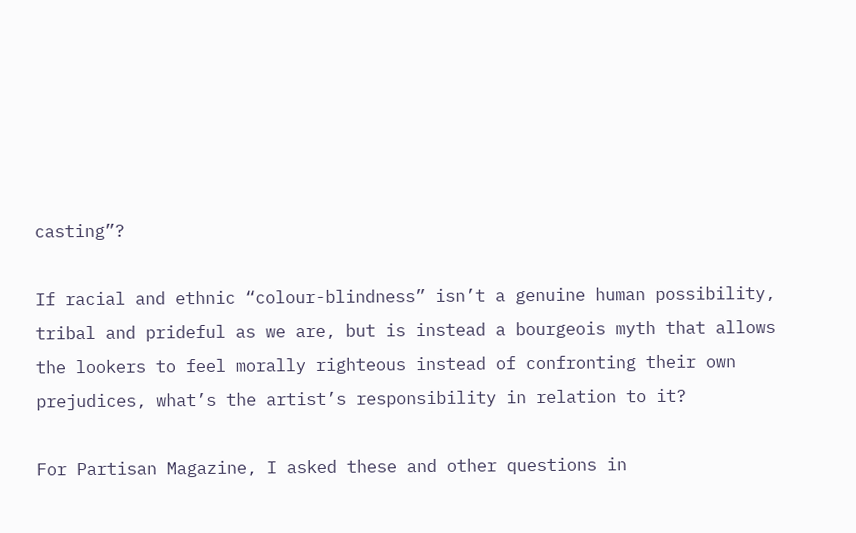casting”?

If racial and ethnic “colour-blindness” isn’t a genuine human possibility, tribal and prideful as we are, but is instead a bourgeois myth that allows the lookers to feel morally righteous instead of confronting their own prejudices, what’s the artist’s responsibility in relation to it?

For Partisan Magazine, I asked these and other questions in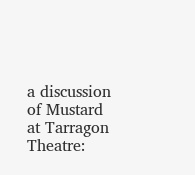a discussion of Mustard at Tarragon Theatre: